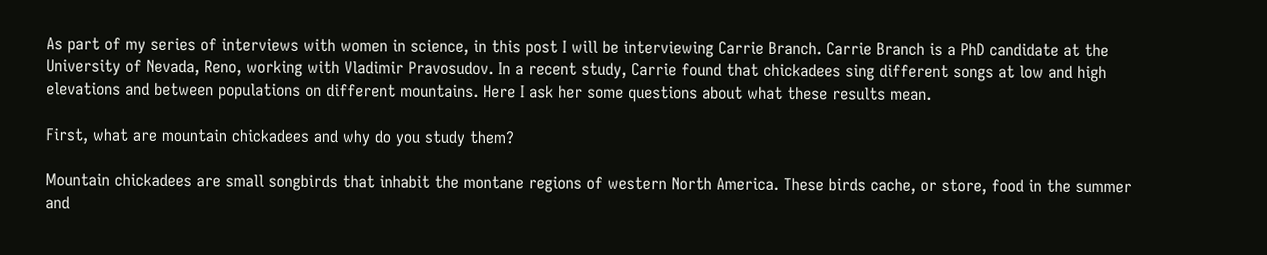As part of my series of interviews with women in science, in this post I will be interviewing Carrie Branch. Carrie Branch is a PhD candidate at the University of Nevada, Reno, working with Vladimir Pravosudov. In a recent study, Carrie found that chickadees sing different songs at low and high elevations and between populations on different mountains. Here I ask her some questions about what these results mean.

First, what are mountain chickadees and why do you study them?

Mountain chickadees are small songbirds that inhabit the montane regions of western North America. These birds cache, or store, food in the summer and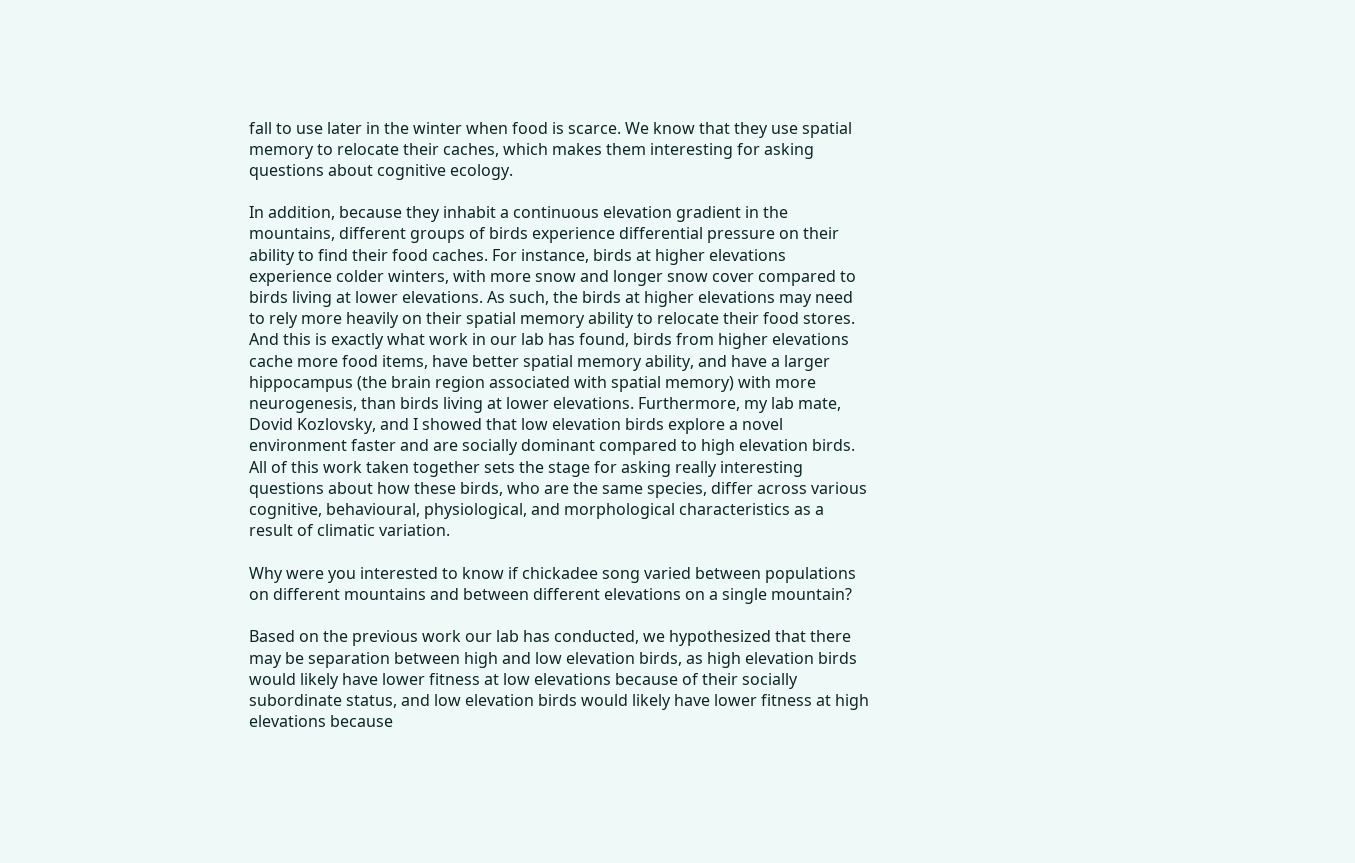fall to use later in the winter when food is scarce. We know that they use spatial memory to relocate their caches, which makes them interesting for asking questions about cognitive ecology.

In addition, because they inhabit a continuous elevation gradient in the mountains, different groups of birds experience differential pressure on their ability to find their food caches. For instance, birds at higher elevations experience colder winters, with more snow and longer snow cover compared to birds living at lower elevations. As such, the birds at higher elevations may need to rely more heavily on their spatial memory ability to relocate their food stores. And this is exactly what work in our lab has found, birds from higher elevations cache more food items, have better spatial memory ability, and have a larger hippocampus (the brain region associated with spatial memory) with more neurogenesis, than birds living at lower elevations. Furthermore, my lab mate, Dovid Kozlovsky, and I showed that low elevation birds explore a novel environment faster and are socially dominant compared to high elevation birds. All of this work taken together sets the stage for asking really interesting questions about how these birds, who are the same species, differ across various cognitive, behavioural, physiological, and morphological characteristics as a result of climatic variation.

Why were you interested to know if chickadee song varied between populations on different mountains and between different elevations on a single mountain?

Based on the previous work our lab has conducted, we hypothesized that there may be separation between high and low elevation birds, as high elevation birds would likely have lower fitness at low elevations because of their socially subordinate status, and low elevation birds would likely have lower fitness at high elevations because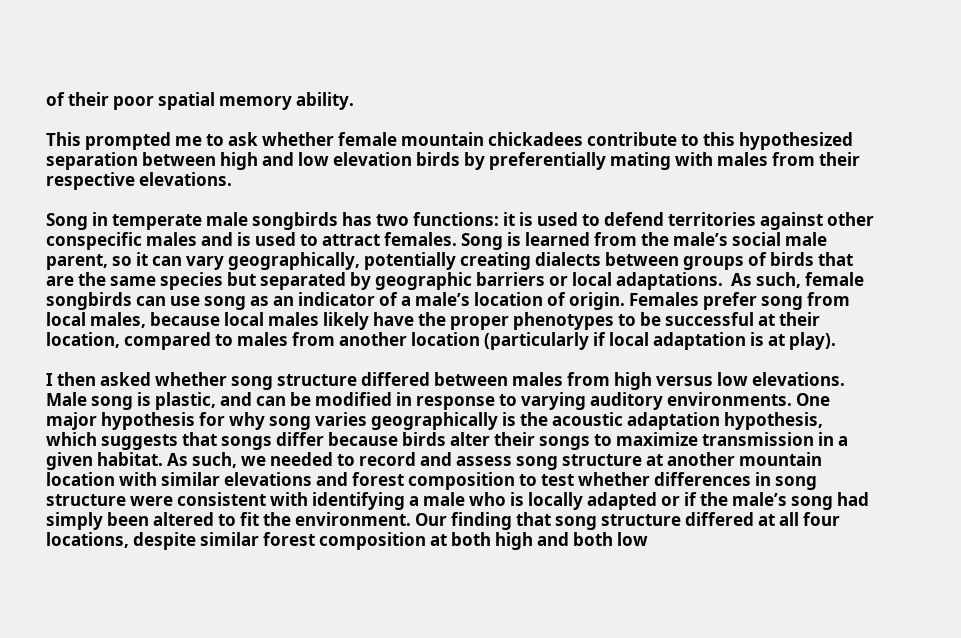of their poor spatial memory ability.

This prompted me to ask whether female mountain chickadees contribute to this hypothesized separation between high and low elevation birds by preferentially mating with males from their respective elevations.

Song in temperate male songbirds has two functions: it is used to defend territories against other conspecific males and is used to attract females. Song is learned from the male’s social male parent, so it can vary geographically, potentially creating dialects between groups of birds that are the same species but separated by geographic barriers or local adaptations.  As such, female songbirds can use song as an indicator of a male’s location of origin. Females prefer song from local males, because local males likely have the proper phenotypes to be successful at their location, compared to males from another location (particularly if local adaptation is at play).

I then asked whether song structure differed between males from high versus low elevations. Male song is plastic, and can be modified in response to varying auditory environments. One major hypothesis for why song varies geographically is the acoustic adaptation hypothesis, which suggests that songs differ because birds alter their songs to maximize transmission in a given habitat. As such, we needed to record and assess song structure at another mountain location with similar elevations and forest composition to test whether differences in song structure were consistent with identifying a male who is locally adapted or if the male’s song had simply been altered to fit the environment. Our finding that song structure differed at all four locations, despite similar forest composition at both high and both low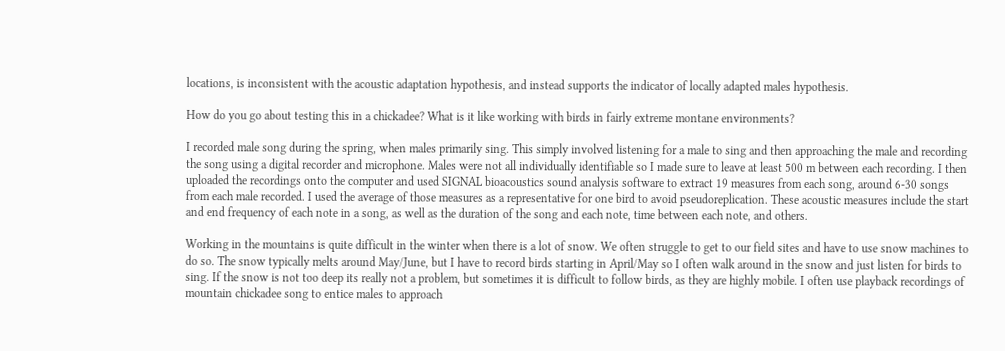locations, is inconsistent with the acoustic adaptation hypothesis, and instead supports the indicator of locally adapted males hypothesis.

How do you go about testing this in a chickadee? What is it like working with birds in fairly extreme montane environments?

I recorded male song during the spring, when males primarily sing. This simply involved listening for a male to sing and then approaching the male and recording the song using a digital recorder and microphone. Males were not all individually identifiable so I made sure to leave at least 500 m between each recording. I then uploaded the recordings onto the computer and used SIGNAL bioacoustics sound analysis software to extract 19 measures from each song, around 6-30 songs from each male recorded. I used the average of those measures as a representative for one bird to avoid pseudoreplication. These acoustic measures include the start and end frequency of each note in a song, as well as the duration of the song and each note, time between each note, and others.

Working in the mountains is quite difficult in the winter when there is a lot of snow. We often struggle to get to our field sites and have to use snow machines to do so. The snow typically melts around May/June, but I have to record birds starting in April/May so I often walk around in the snow and just listen for birds to sing. If the snow is not too deep its really not a problem, but sometimes it is difficult to follow birds, as they are highly mobile. I often use playback recordings of mountain chickadee song to entice males to approach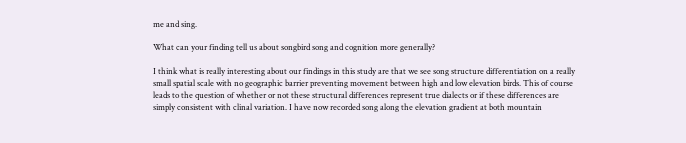me and sing.

What can your finding tell us about songbird song and cognition more generally?

I think what is really interesting about our findings in this study are that we see song structure differentiation on a really small spatial scale with no geographic barrier preventing movement between high and low elevation birds. This of course leads to the question of whether or not these structural differences represent true dialects or if these differences are simply consistent with clinal variation. I have now recorded song along the elevation gradient at both mountain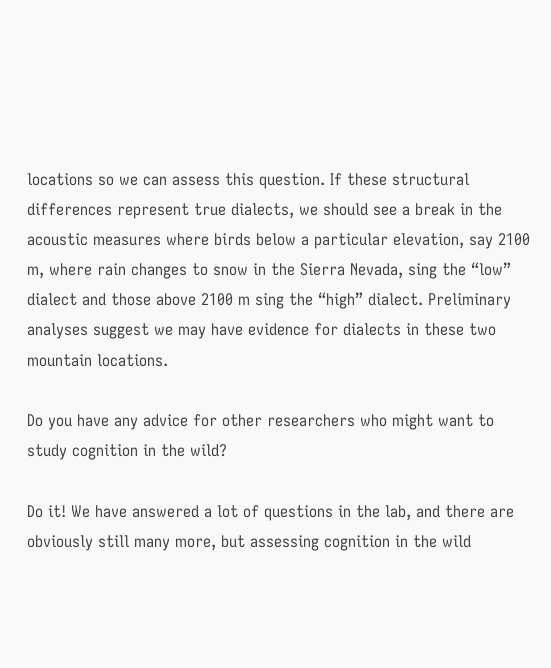locations so we can assess this question. If these structural differences represent true dialects, we should see a break in the acoustic measures where birds below a particular elevation, say 2100 m, where rain changes to snow in the Sierra Nevada, sing the “low” dialect and those above 2100 m sing the “high” dialect. Preliminary analyses suggest we may have evidence for dialects in these two mountain locations.

Do you have any advice for other researchers who might want to study cognition in the wild?

Do it! We have answered a lot of questions in the lab, and there are obviously still many more, but assessing cognition in the wild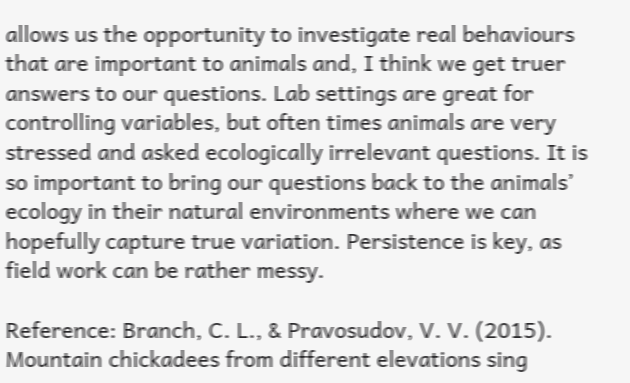allows us the opportunity to investigate real behaviours that are important to animals and, I think we get truer answers to our questions. Lab settings are great for controlling variables, but often times animals are very stressed and asked ecologically irrelevant questions. It is so important to bring our questions back to the animals’ ecology in their natural environments where we can hopefully capture true variation. Persistence is key, as field work can be rather messy.

Reference: Branch, C. L., & Pravosudov, V. V. (2015). Mountain chickadees from different elevations sing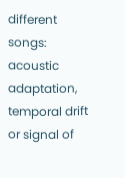different songs: acoustic adaptation, temporal drift or signal of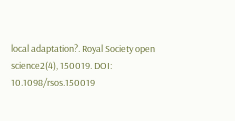local adaptation?. Royal Society open science2(4), 150019. DOI: 10.1098/rsos.150019